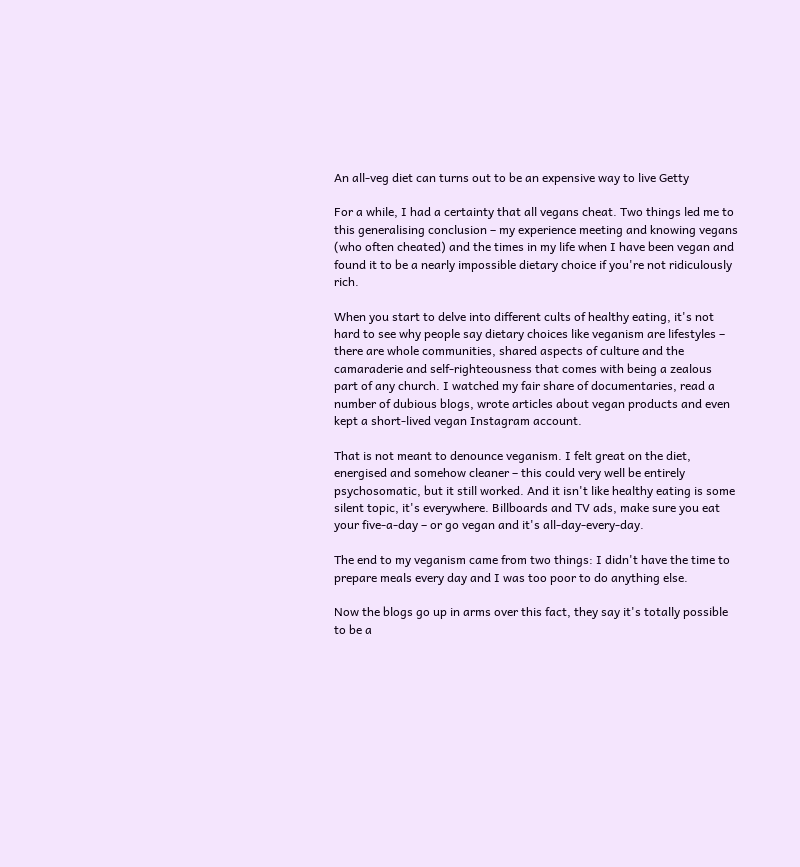An all-veg diet can turns out to be an expensive way to live Getty

For a while, I had a certainty that all vegans cheat. Two things led me to this generalising conclusion – my experience meeting and knowing vegans (who often cheated) and the times in my life when I have been vegan and found it to be a nearly impossible dietary choice if you're not ridiculously rich.

When you start to delve into different cults of healthy eating, it's not hard to see why people say dietary choices like veganism are lifestyles – there are whole communities, shared aspects of culture and the camaraderie and self-righteousness that comes with being a zealous part of any church. I watched my fair share of documentaries, read a number of dubious blogs, wrote articles about vegan products and even kept a short-lived vegan Instagram account.

That is not meant to denounce veganism. I felt great on the diet, energised and somehow cleaner – this could very well be entirely psychosomatic, but it still worked. And it isn't like healthy eating is some silent topic, it's everywhere. Billboards and TV ads, make sure you eat your five-a-day – or go vegan and it's all-day-every-day.

The end to my veganism came from two things: I didn't have the time to prepare meals every day and I was too poor to do anything else.

Now the blogs go up in arms over this fact, they say it's totally possible to be a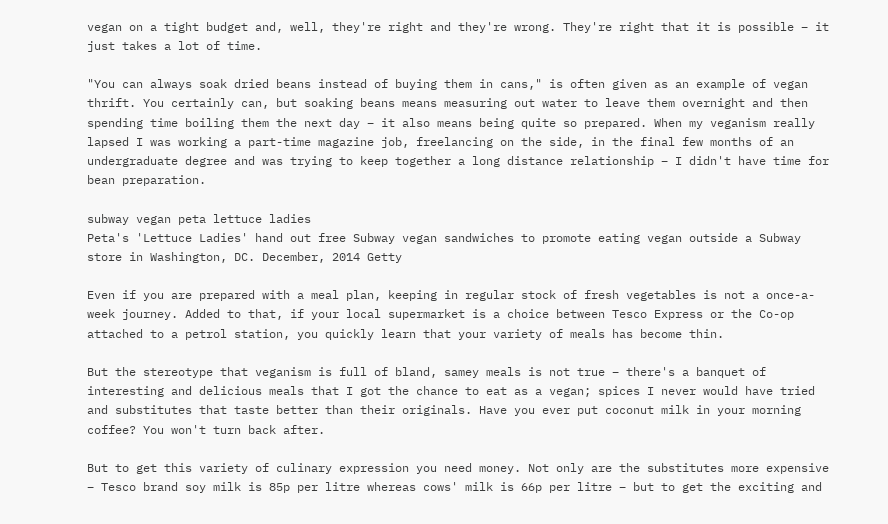vegan on a tight budget and, well, they're right and they're wrong. They're right that it is possible – it just takes a lot of time.

"You can always soak dried beans instead of buying them in cans," is often given as an example of vegan thrift. You certainly can, but soaking beans means measuring out water to leave them overnight and then spending time boiling them the next day – it also means being quite so prepared. When my veganism really lapsed I was working a part-time magazine job, freelancing on the side, in the final few months of an undergraduate degree and was trying to keep together a long distance relationship – I didn't have time for bean preparation.

subway vegan peta lettuce ladies
Peta's 'Lettuce Ladies' hand out free Subway vegan sandwiches to promote eating vegan outside a Subway store in Washington, DC. December, 2014 Getty

Even if you are prepared with a meal plan, keeping in regular stock of fresh vegetables is not a once-a-week journey. Added to that, if your local supermarket is a choice between Tesco Express or the Co-op attached to a petrol station, you quickly learn that your variety of meals has become thin.

But the stereotype that veganism is full of bland, samey meals is not true – there's a banquet of interesting and delicious meals that I got the chance to eat as a vegan; spices I never would have tried and substitutes that taste better than their originals. Have you ever put coconut milk in your morning coffee? You won't turn back after.

But to get this variety of culinary expression you need money. Not only are the substitutes more expensive – Tesco brand soy milk is 85p per litre whereas cows' milk is 66p per litre – but to get the exciting and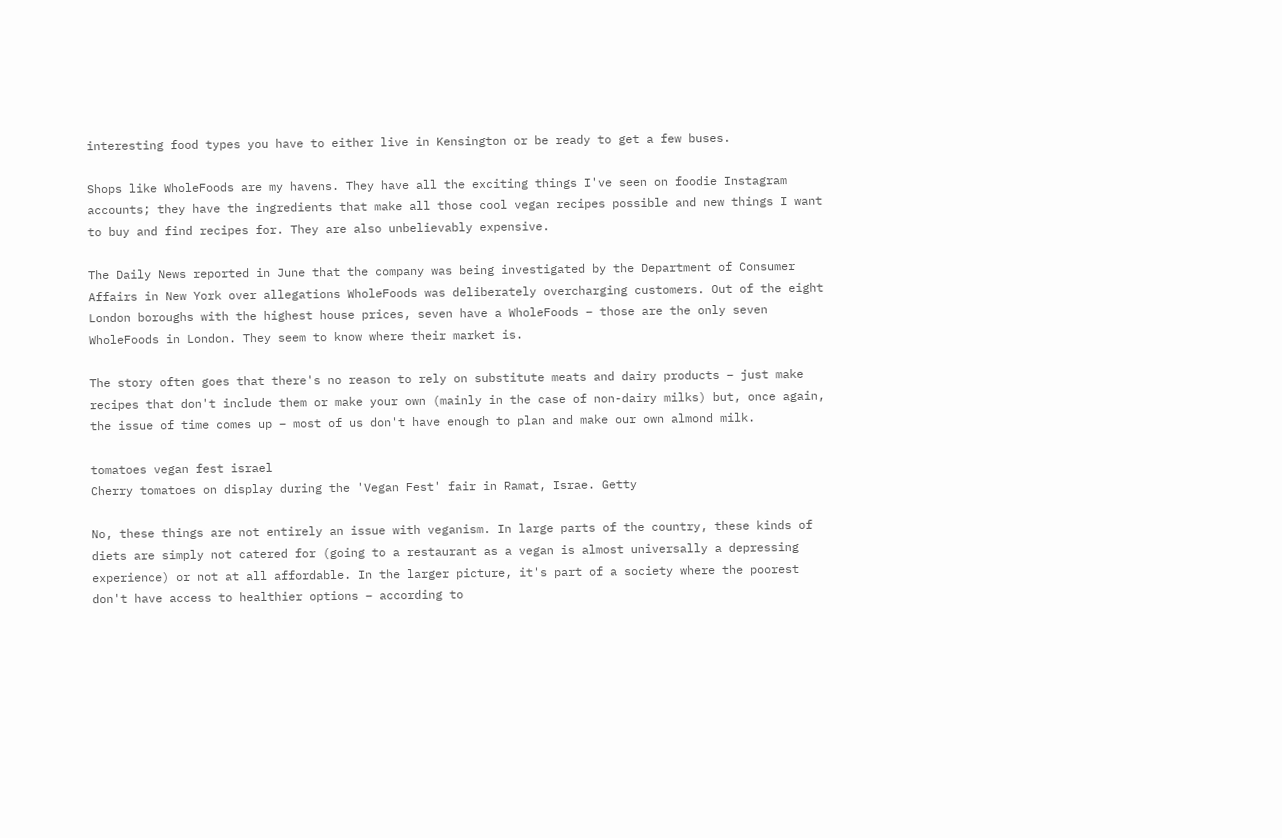interesting food types you have to either live in Kensington or be ready to get a few buses.

Shops like WholeFoods are my havens. They have all the exciting things I've seen on foodie Instagram accounts; they have the ingredients that make all those cool vegan recipes possible and new things I want to buy and find recipes for. They are also unbelievably expensive.

The Daily News reported in June that the company was being investigated by the Department of Consumer Affairs in New York over allegations WholeFoods was deliberately overcharging customers. Out of the eight London boroughs with the highest house prices, seven have a WholeFoods – those are the only seven WholeFoods in London. They seem to know where their market is.

The story often goes that there's no reason to rely on substitute meats and dairy products – just make recipes that don't include them or make your own (mainly in the case of non-dairy milks) but, once again, the issue of time comes up – most of us don't have enough to plan and make our own almond milk.

tomatoes vegan fest israel
Cherry tomatoes on display during the 'Vegan Fest' fair in Ramat, Israe. Getty

No, these things are not entirely an issue with veganism. In large parts of the country, these kinds of diets are simply not catered for (going to a restaurant as a vegan is almost universally a depressing experience) or not at all affordable. In the larger picture, it's part of a society where the poorest don't have access to healthier options – according to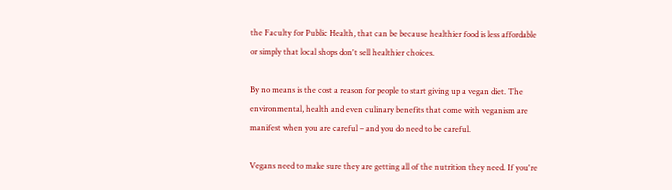the Faculty for Public Health, that can be because healthier food is less affordable or simply that local shops don't sell healthier choices.

By no means is the cost a reason for people to start giving up a vegan diet. The environmental, health and even culinary benefits that come with veganism are manifest when you are careful – and you do need to be careful.

Vegans need to make sure they are getting all of the nutrition they need. If you're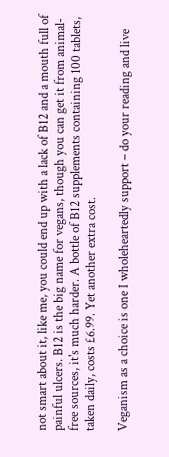not smart about it, like me, you could end up with a lack of B12 and a mouth full of painful ulcers. B12 is the big name for vegans, though you can get it from animal-free sources, it's much harder. A bottle of B12 supplements containing 100 tablets, taken daily, costs £6.99. Yet another extra cost.

Veganism as a choice is one I wholeheartedly support – do your reading and live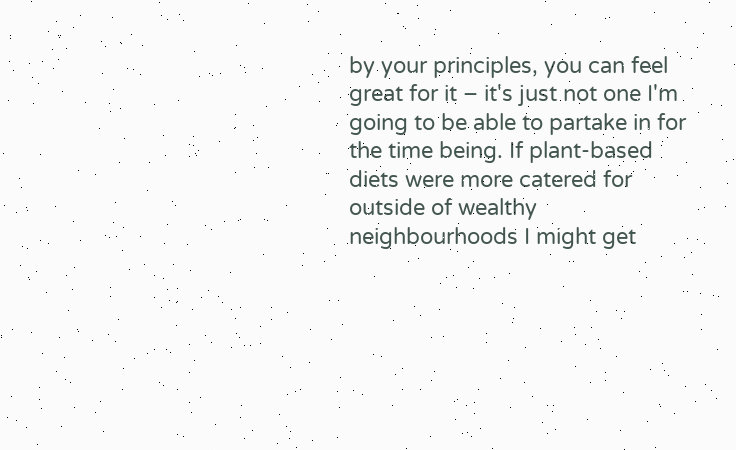by your principles, you can feel great for it – it's just not one I'm going to be able to partake in for the time being. If plant-based diets were more catered for outside of wealthy neighbourhoods I might get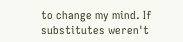to change my mind. If substitutes weren't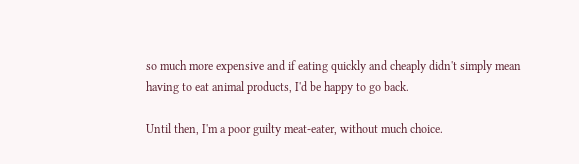so much more expensive and if eating quickly and cheaply didn't simply mean having to eat animal products, I'd be happy to go back.

Until then, I'm a poor guilty meat-eater, without much choice.